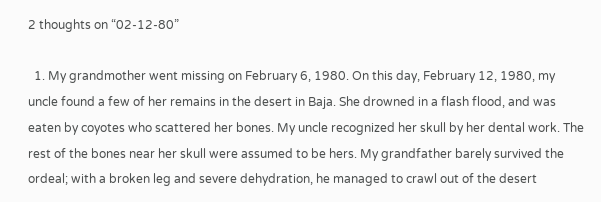2 thoughts on “02-12-80”

  1. My grandmother went missing on February 6, 1980. On this day, February 12, 1980, my uncle found a few of her remains in the desert in Baja. She drowned in a flash flood, and was eaten by coyotes who scattered her bones. My uncle recognized her skull by her dental work. The rest of the bones near her skull were assumed to be hers. My grandfather barely survived the ordeal; with a broken leg and severe dehydration, he managed to crawl out of the desert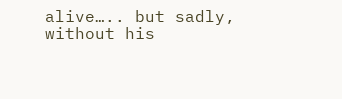alive….. but sadly, without his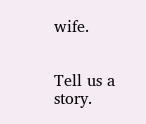wife.


Tell us a story.